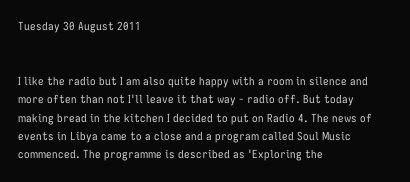Tuesday 30 August 2011


I like the radio but I am also quite happy with a room in silence and more often than not I'll leave it that way - radio off. But today making bread in the kitchen I decided to put on Radio 4. The news of events in Libya came to a close and a program called Soul Music commenced. The programme is described as 'Exploring the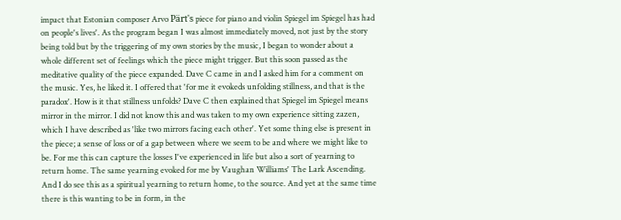impact that Estonian composer Arvo Pärt's piece for piano and violin Spiegel im Spiegel has had on people's lives'. As the program began I was almost immediately moved, not just by the story being told but by the triggering of my own stories by the music, I began to wonder about a whole different set of feelings which the piece might trigger. But this soon passed as the meditative quality of the piece expanded. Dave C came in and I asked him for a comment on the music. Yes, he liked it. I offered that 'for me it evokeds unfolding stillness, and that is the paradox'. How is it that stillness unfolds? Dave C then explained that Spiegel im Spiegel means mirror in the mirror. I did not know this and was taken to my own experience sitting zazen, which I have described as 'like two mirrors facing each other'. Yet some thing else is present in the piece; a sense of loss or of a gap between where we seem to be and where we might like to be. For me this can capture the losses I've experienced in life but also a sort of yearning to return home. The same yearning evoked for me by Vaughan Williams' The Lark Ascending. And I do see this as a spiritual yearning to return home, to the source. And yet at the same time there is this wanting to be in form, in the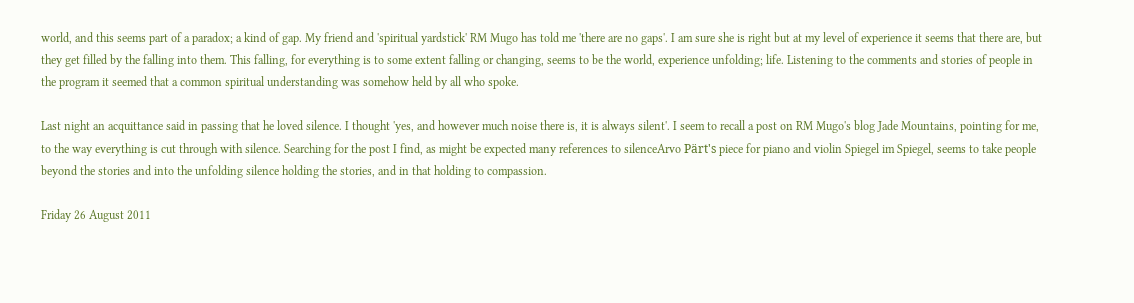world, and this seems part of a paradox; a kind of gap. My friend and 'spiritual yardstick' RM Mugo has told me 'there are no gaps'. I am sure she is right but at my level of experience it seems that there are, but they get filled by the falling into them. This falling, for everything is to some extent falling or changing, seems to be the world, experience unfolding; life. Listening to the comments and stories of people in the program it seemed that a common spiritual understanding was somehow held by all who spoke.

Last night an acquittance said in passing that he loved silence. I thought 'yes, and however much noise there is, it is always silent'. I seem to recall a post on RM Mugo's blog Jade Mountains, pointing for me, to the way everything is cut through with silence. Searching for the post I find, as might be expected many references to silenceArvo Pärt's piece for piano and violin Spiegel im Spiegel, seems to take people beyond the stories and into the unfolding silence holding the stories, and in that holding to compassion.

Friday 26 August 2011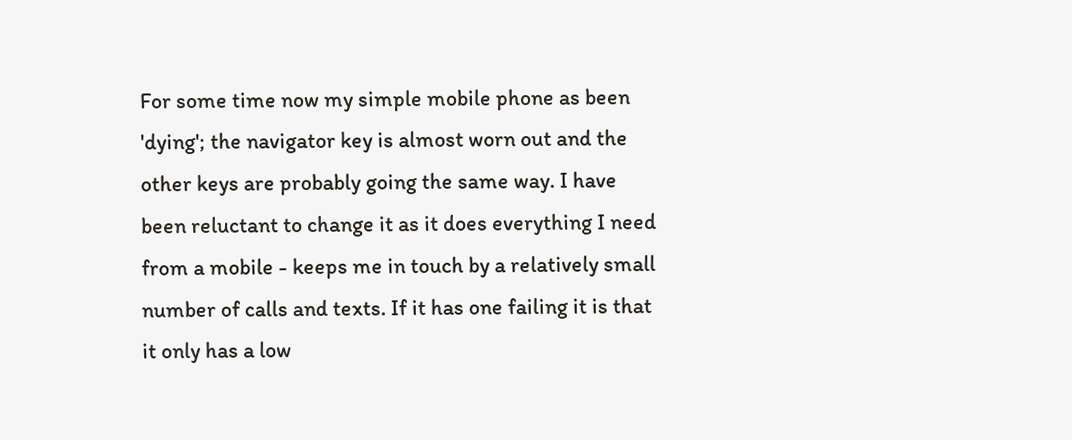For some time now my simple mobile phone as been 'dying'; the navigator key is almost worn out and the other keys are probably going the same way. I have been reluctant to change it as it does everything I need from a mobile - keeps me in touch by a relatively small number of calls and texts. If it has one failing it is that it only has a low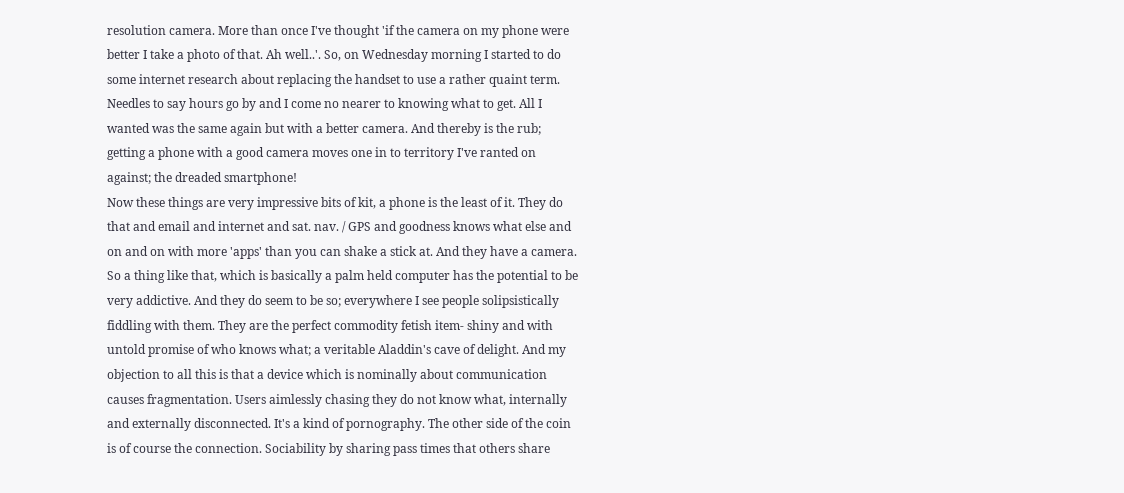resolution camera. More than once I've thought 'if the camera on my phone were better I take a photo of that. Ah well..'. So, on Wednesday morning I started to do some internet research about replacing the handset to use a rather quaint term. Needles to say hours go by and I come no nearer to knowing what to get. All I wanted was the same again but with a better camera. And thereby is the rub; getting a phone with a good camera moves one in to territory I've ranted on against; the dreaded smartphone!
Now these things are very impressive bits of kit, a phone is the least of it. They do that and email and internet and sat. nav. / GPS and goodness knows what else and on and on with more 'apps' than you can shake a stick at. And they have a camera. So a thing like that, which is basically a palm held computer has the potential to be very addictive. And they do seem to be so; everywhere I see people solipsistically fiddling with them. They are the perfect commodity fetish item- shiny and with untold promise of who knows what; a veritable Aladdin's cave of delight. And my objection to all this is that a device which is nominally about communication causes fragmentation. Users aimlessly chasing they do not know what, internally and externally disconnected. It's a kind of pornography. The other side of the coin is of course the connection. Sociability by sharing pass times that others share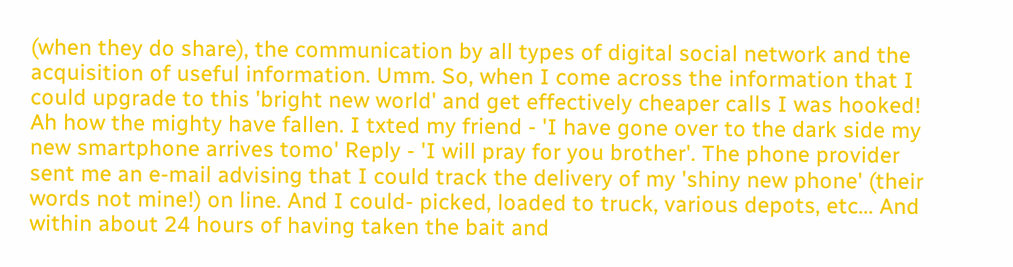(when they do share), the communication by all types of digital social network and the acquisition of useful information. Umm. So, when I come across the information that I could upgrade to this 'bright new world' and get effectively cheaper calls I was hooked! Ah how the mighty have fallen. I txted my friend - 'I have gone over to the dark side my new smartphone arrives tomo' Reply - 'I will pray for you brother'. The phone provider sent me an e-mail advising that I could track the delivery of my 'shiny new phone' (their words not mine!) on line. And I could- picked, loaded to truck, various depots, etc... And within about 24 hours of having taken the bait and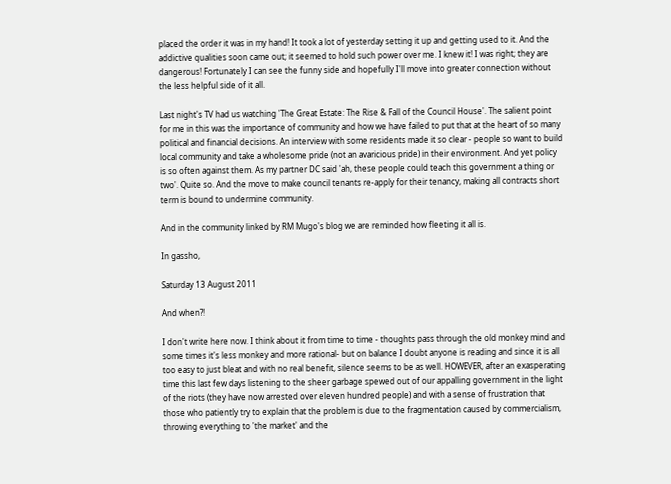placed the order it was in my hand! It took a lot of yesterday setting it up and getting used to it. And the addictive qualities soon came out; it seemed to hold such power over me. I knew it! I was right; they are dangerous! Fortunately I can see the funny side and hopefully I'll move into greater connection without the less helpful side of it all.

Last night's TV had us watching 'The Great Estate: The Rise & Fall of the Council House'. The salient point for me in this was the importance of community and how we have failed to put that at the heart of so many political and financial decisions. An interview with some residents made it so clear - people so want to build local community and take a wholesome pride (not an avaricious pride) in their environment. And yet policy is so often against them. As my partner DC said 'ah, these people could teach this government a thing or two'. Quite so. And the move to make council tenants re-apply for their tenancy, making all contracts short term is bound to undermine community.

And in the community linked by RM Mugo's blog we are reminded how fleeting it all is.

In gassho,

Saturday 13 August 2011

And when?!

I don't write here now. I think about it from time to time - thoughts pass through the old monkey mind and some times it's less monkey and more rational- but on balance I doubt anyone is reading and since it is all too easy to just bleat and with no real benefit, silence seems to be as well. HOWEVER, after an exasperating time this last few days listening to the sheer garbage spewed out of our appalling government in the light of the riots (they have now arrested over eleven hundred people) and with a sense of frustration that those who patiently try to explain that the problem is due to the fragmentation caused by commercialism, throwing everything to 'the market' and the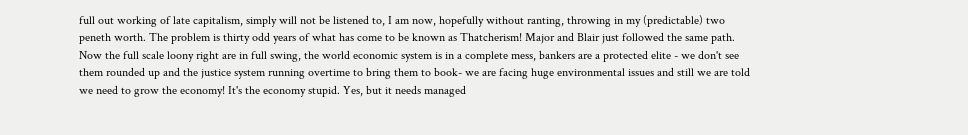full out working of late capitalism, simply will not be listened to, I am now, hopefully without ranting, throwing in my (predictable) two peneth worth. The problem is thirty odd years of what has come to be known as Thatcherism! Major and Blair just followed the same path. Now the full scale loony right are in full swing, the world economic system is in a complete mess, bankers are a protected elite - we don't see them rounded up and the justice system running overtime to bring them to book- we are facing huge environmental issues and still we are told we need to grow the economy! It's the economy stupid. Yes, but it needs managed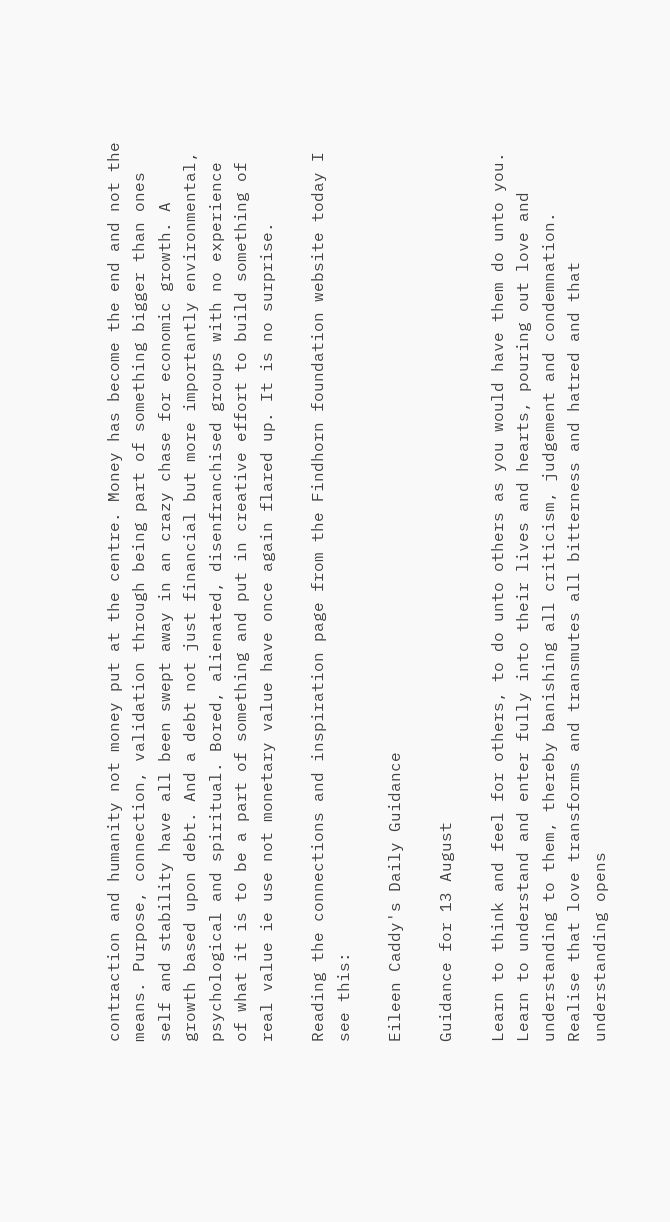contraction and humanity not money put at the centre. Money has become the end and not the means. Purpose, connection, validation through being part of something bigger than ones self and stability have all been swept away in an crazy chase for economic growth. A growth based upon debt. And a debt not just financial but more importantly environmental, psychological and spiritual. Bored, alienated, disenfranchised groups with no experience of what it is to be a part of something and put in creative effort to build something of real value ie use not monetary value have once again flared up. It is no surprise.

Reading the connections and inspiration page from the Findhorn foundation website today I see this:

Eileen Caddy's Daily Guidance

Guidance for 13 August

Learn to think and feel for others, to do unto others as you would have them do unto you. Learn to understand and enter fully into their lives and hearts, pouring out love and understanding to them, thereby banishing all criticism, judgement and condemnation. Realise that love transforms and transmutes all bitterness and hatred and that understanding opens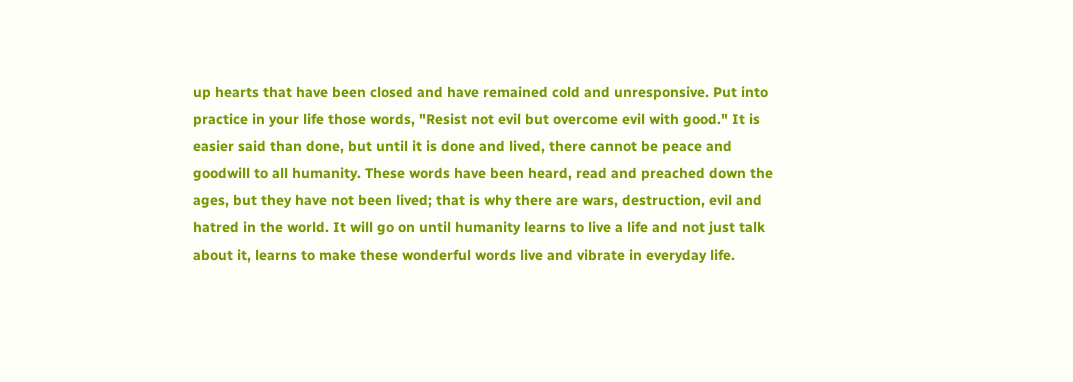up hearts that have been closed and have remained cold and unresponsive. Put into practice in your life those words, "Resist not evil but overcome evil with good." It is easier said than done, but until it is done and lived, there cannot be peace and goodwill to all humanity. These words have been heard, read and preached down the ages, but they have not been lived; that is why there are wars, destruction, evil and hatred in the world. It will go on until humanity learns to live a life and not just talk about it, learns to make these wonderful words live and vibrate in everyday life.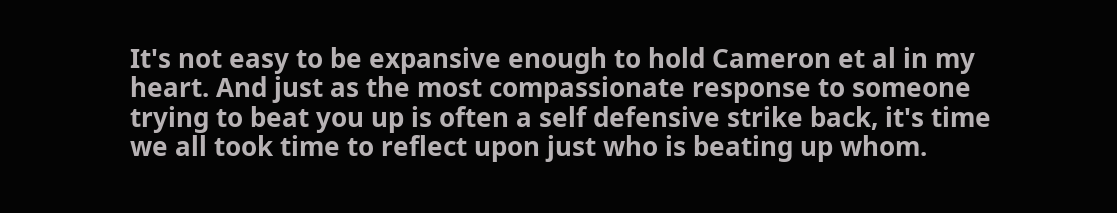It's not easy to be expansive enough to hold Cameron et al in my heart. And just as the most compassionate response to someone trying to beat you up is often a self defensive strike back, it's time we all took time to reflect upon just who is beating up whom.